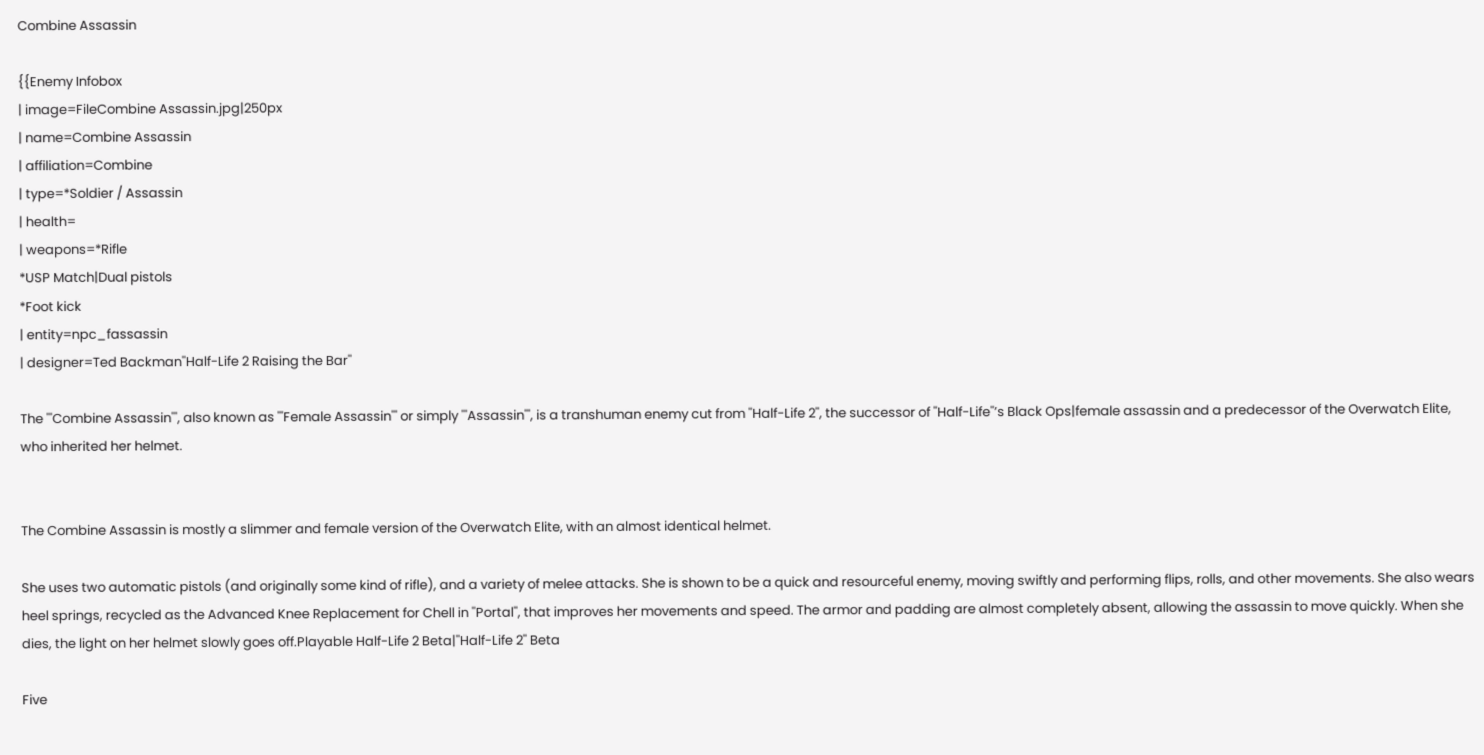Combine Assassin

{{Enemy Infobox
| image=FileCombine Assassin.jpg|250px
| name=Combine Assassin
| affiliation=Combine
| type=*Soldier / Assassin
| health=
| weapons=*Rifle
*USP Match|Dual pistols
*Foot kick
| entity=npc_fassassin
| designer=Ted Backman''Half-Life 2 Raising the Bar''

The '''Combine Assassin''', also known as '''Female Assassin''' or simply '''Assassin''', is a transhuman enemy cut from ''Half-Life 2'', the successor of ''Half-Life''’s Black Ops|female assassin and a predecessor of the Overwatch Elite, who inherited her helmet.


The Combine Assassin is mostly a slimmer and female version of the Overwatch Elite, with an almost identical helmet.

She uses two automatic pistols (and originally some kind of rifle), and a variety of melee attacks. She is shown to be a quick and resourceful enemy, moving swiftly and performing flips, rolls, and other movements. She also wears heel springs, recycled as the Advanced Knee Replacement for Chell in ''Portal'', that improves her movements and speed. The armor and padding are almost completely absent, allowing the assassin to move quickly. When she dies, the light on her helmet slowly goes off.Playable Half-Life 2 Beta|''Half-Life 2'' Beta

Five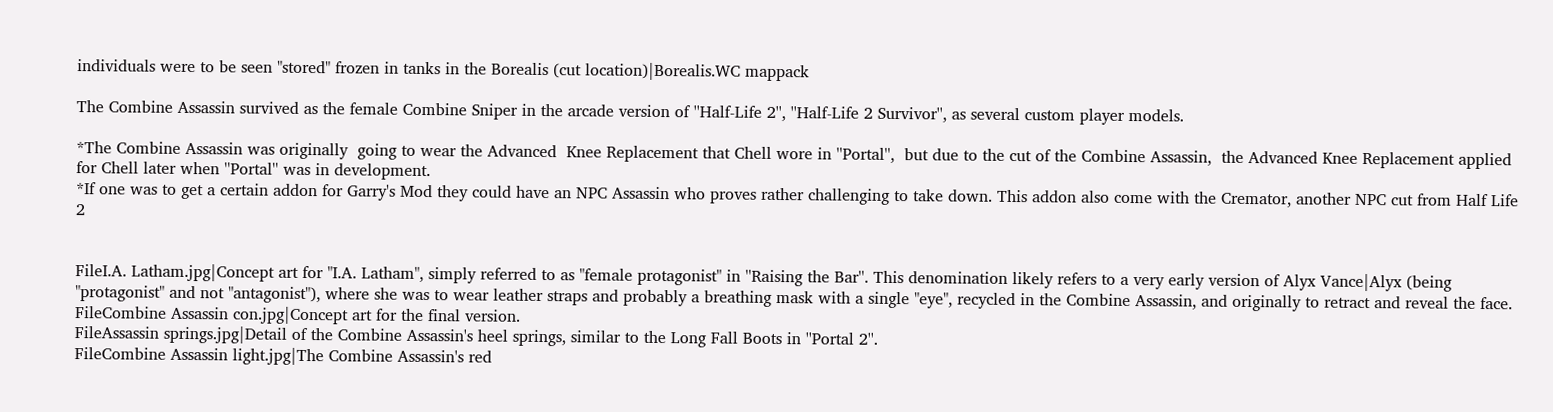individuals were to be seen "stored" frozen in tanks in the Borealis (cut location)|Borealis.WC mappack

The Combine Assassin survived as the female Combine Sniper in the arcade version of ''Half-Life 2'', ''Half-Life 2 Survivor'', as several custom player models.

*The Combine Assassin was originally  going to wear the Advanced  Knee Replacement that Chell wore in ''Portal'',  but due to the cut of the Combine Assassin,  the Advanced Knee Replacement applied for Chell later when ''Portal'' was in development.
*If one was to get a certain addon for Garry's Mod they could have an NPC Assassin who proves rather challenging to take down. This addon also come with the Cremator, another NPC cut from Half Life 2


FileI.A. Latham.jpg|Concept art for "I.A. Latham", simply referred to as "female protagonist" in ''Raising the Bar''. This denomination likely refers to a very early version of Alyx Vance|Alyx (being "protagonist" and not "antagonist"), where she was to wear leather straps and probably a breathing mask with a single "eye", recycled in the Combine Assassin, and originally to retract and reveal the face.
FileCombine Assassin con.jpg|Concept art for the final version.
FileAssassin springs.jpg|Detail of the Combine Assassin's heel springs, similar to the Long Fall Boots in ''Portal 2''.
FileCombine Assassin light.jpg|The Combine Assassin's red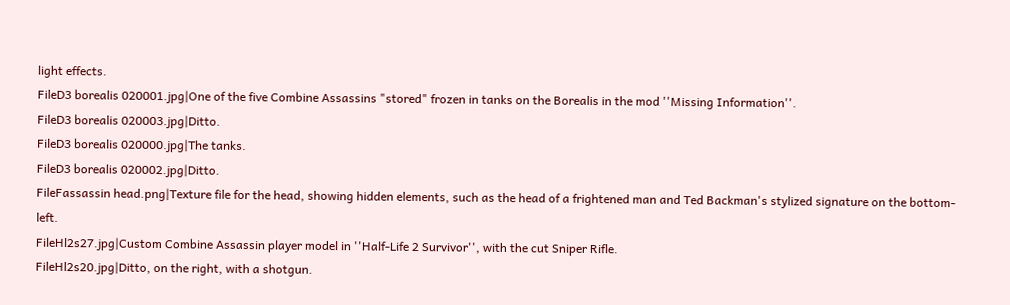light effects.
FileD3 borealis 020001.jpg|One of the five Combine Assassins "stored" frozen in tanks on the Borealis in the mod ''Missing Information''.
FileD3 borealis 020003.jpg|Ditto.
FileD3 borealis 020000.jpg|The tanks.
FileD3 borealis 020002.jpg|Ditto.
FileFassassin head.png|Texture file for the head, showing hidden elements, such as the head of a frightened man and Ted Backman's stylized signature on the bottom-left.
FileHl2s27.jpg|Custom Combine Assassin player model in ''Half-Life 2 Survivor'', with the cut Sniper Rifle.
FileHl2s20.jpg|Ditto, on the right, with a shotgun.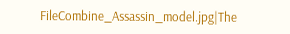FileCombine_Assassin_model.jpg|The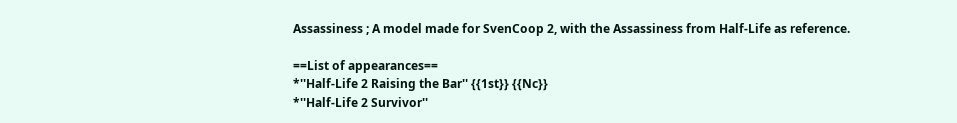Assassiness ; A model made for SvenCoop 2, with the Assassiness from Half-Life as reference.

==List of appearances==
*''Half-Life 2 Raising the Bar'' {{1st}} {{Nc}}
*''Half-Life 2 Survivor''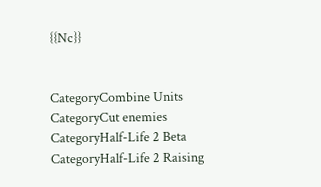{{Nc}}


CategoryCombine Units
CategoryCut enemies
CategoryHalf-Life 2 Beta
CategoryHalf-Life 2 Raising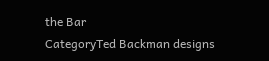the Bar
CategoryTed Backman designs